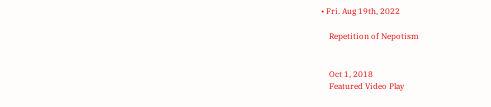• Fri. Aug 19th, 2022

    Repetition of Nepotism


    Oct 1, 2018
    Featured Video Play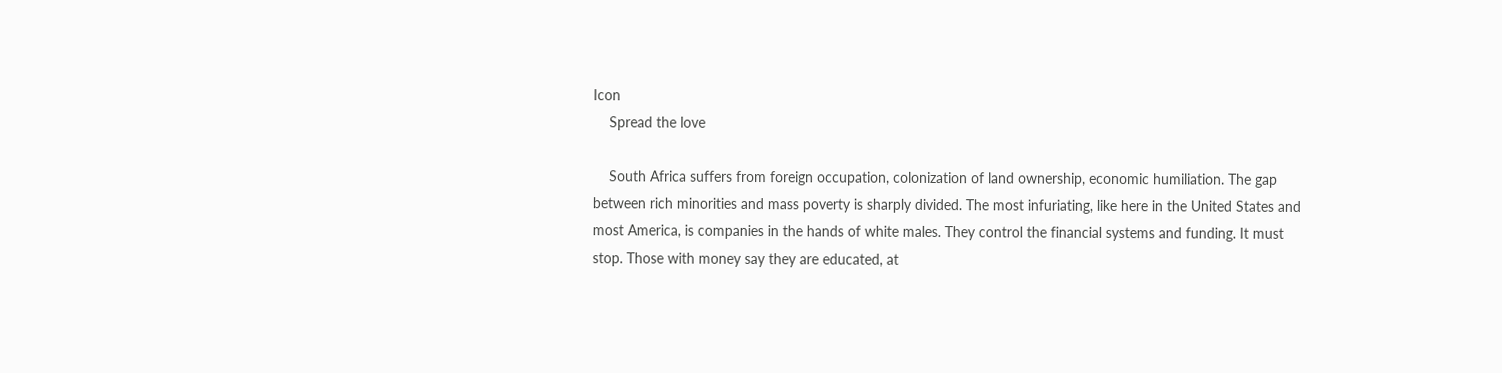Icon
    Spread the love

    South Africa suffers from foreign occupation, colonization of land ownership, economic humiliation. The gap between rich minorities and mass poverty is sharply divided. The most infuriating, like here in the United States and most America, is companies in the hands of white males. They control the financial systems and funding. It must stop. Those with money say they are educated, at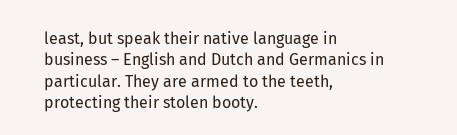least, but speak their native language in business – English and Dutch and Germanics in particular. They are armed to the teeth, protecting their stolen booty.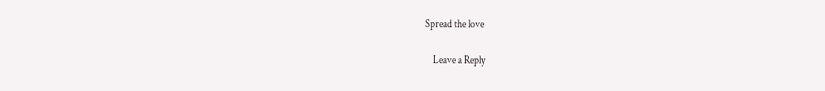Spread the love

    Leave a Reply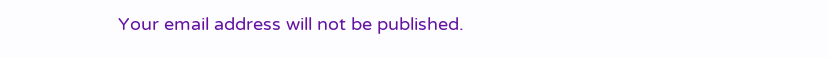Your email address will not be published.